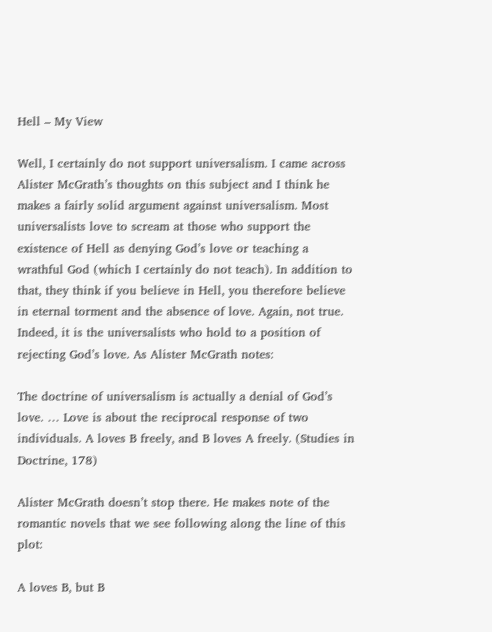Hell – My View

Well, I certainly do not support universalism. I came across Alister McGrath’s thoughts on this subject and I think he makes a fairly solid argument against universalism. Most universalists love to scream at those who support the existence of Hell as denying God’s love or teaching a wrathful God (which I certainly do not teach). In addition to that, they think if you believe in Hell, you therefore believe in eternal torment and the absence of love. Again, not true. Indeed, it is the universalists who hold to a position of rejecting God’s love. As Alister McGrath notes:

The doctrine of universalism is actually a denial of God’s love. … Love is about the reciprocal response of two individuals. A loves B freely, and B loves A freely. (Studies in Doctrine, 178)

Alister McGrath doesn’t stop there. He makes note of the romantic novels that we see following along the line of this plot:

A loves B, but B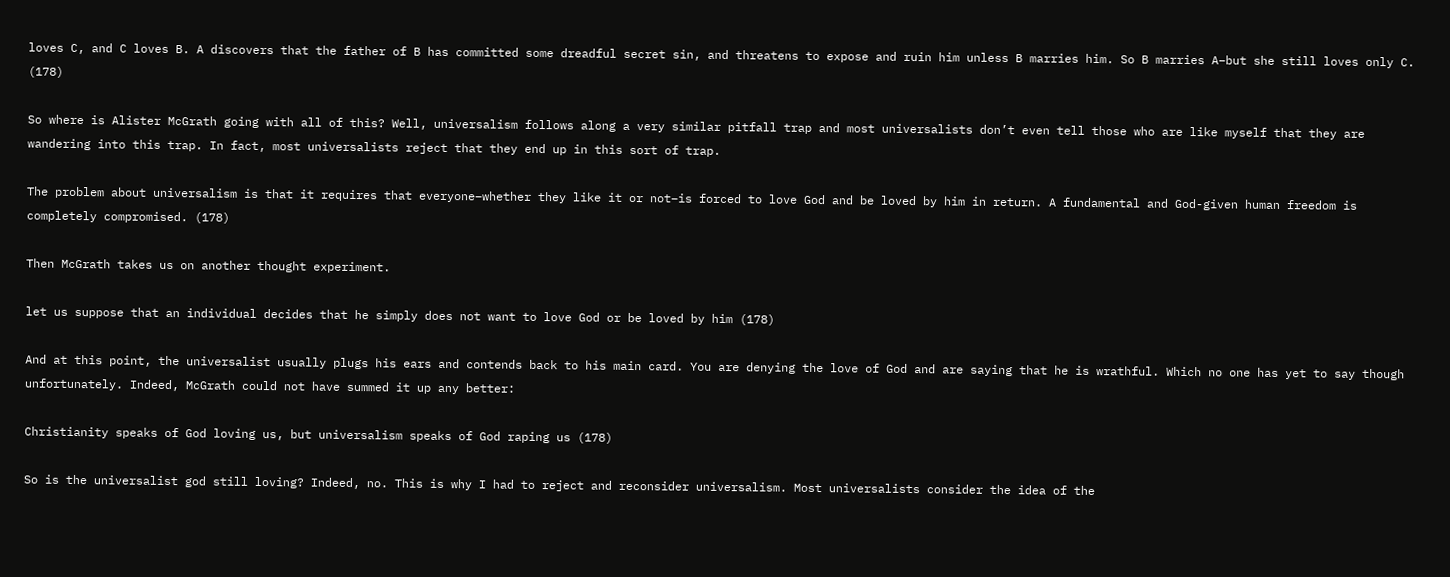loves C, and C loves B. A discovers that the father of B has committed some dreadful secret sin, and threatens to expose and ruin him unless B marries him. So B marries A–but she still loves only C. (178)

So where is Alister McGrath going with all of this? Well, universalism follows along a very similar pitfall trap and most universalists don’t even tell those who are like myself that they are wandering into this trap. In fact, most universalists reject that they end up in this sort of trap.

The problem about universalism is that it requires that everyone–whether they like it or not–is forced to love God and be loved by him in return. A fundamental and God-given human freedom is completely compromised. (178)

Then McGrath takes us on another thought experiment.

let us suppose that an individual decides that he simply does not want to love God or be loved by him (178)

And at this point, the universalist usually plugs his ears and contends back to his main card. You are denying the love of God and are saying that he is wrathful. Which no one has yet to say though unfortunately. Indeed, McGrath could not have summed it up any better:

Christianity speaks of God loving us, but universalism speaks of God raping us (178)

So is the universalist god still loving? Indeed, no. This is why I had to reject and reconsider universalism. Most universalists consider the idea of the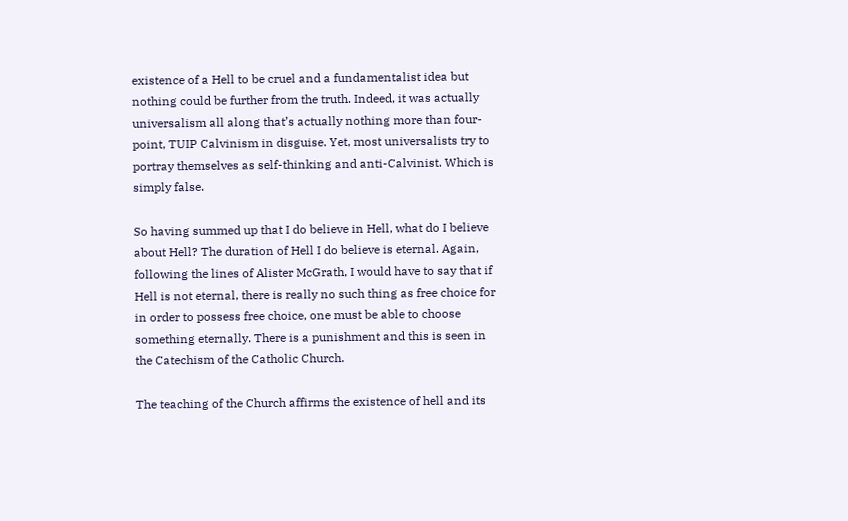existence of a Hell to be cruel and a fundamentalist idea but nothing could be further from the truth. Indeed, it was actually universalism all along that’s actually nothing more than four-point, TUIP Calvinism in disguise. Yet, most universalists try to portray themselves as self-thinking and anti-Calvinist. Which is simply false.

So having summed up that I do believe in Hell, what do I believe about Hell? The duration of Hell I do believe is eternal. Again, following the lines of Alister McGrath, I would have to say that if Hell is not eternal, there is really no such thing as free choice for in order to possess free choice, one must be able to choose something eternally. There is a punishment and this is seen in the Catechism of the Catholic Church.

The teaching of the Church affirms the existence of hell and its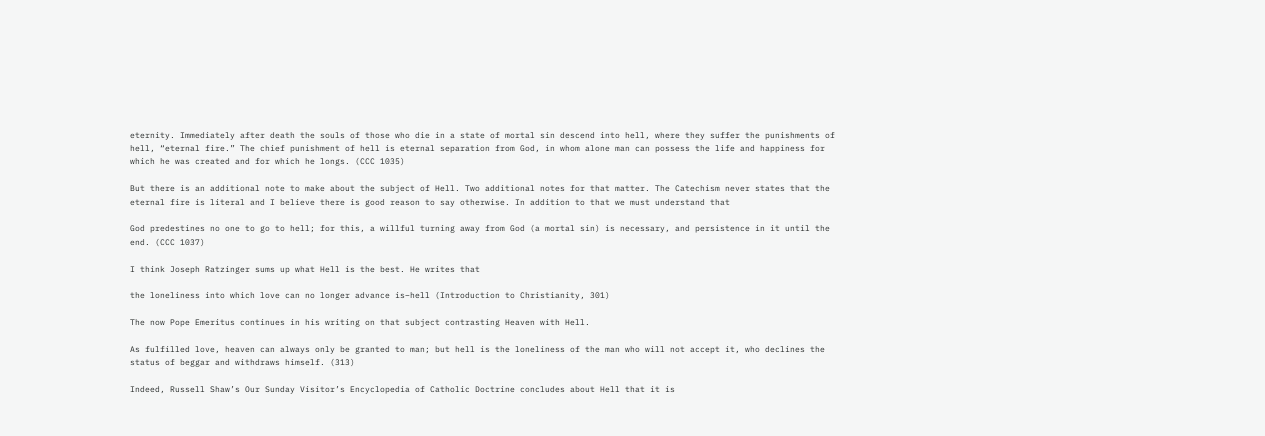eternity. Immediately after death the souls of those who die in a state of mortal sin descend into hell, where they suffer the punishments of hell, “eternal fire.” The chief punishment of hell is eternal separation from God, in whom alone man can possess the life and happiness for which he was created and for which he longs. (CCC 1035)

But there is an additional note to make about the subject of Hell. Two additional notes for that matter. The Catechism never states that the eternal fire is literal and I believe there is good reason to say otherwise. In addition to that we must understand that

God predestines no one to go to hell; for this, a willful turning away from God (a mortal sin) is necessary, and persistence in it until the end. (CCC 1037)

I think Joseph Ratzinger sums up what Hell is the best. He writes that

the loneliness into which love can no longer advance is–hell (Introduction to Christianity, 301)

The now Pope Emeritus continues in his writing on that subject contrasting Heaven with Hell.

As fulfilled love, heaven can always only be granted to man; but hell is the loneliness of the man who will not accept it, who declines the status of beggar and withdraws himself. (313)

Indeed, Russell Shaw’s Our Sunday Visitor’s Encyclopedia of Catholic Doctrine concludes about Hell that it is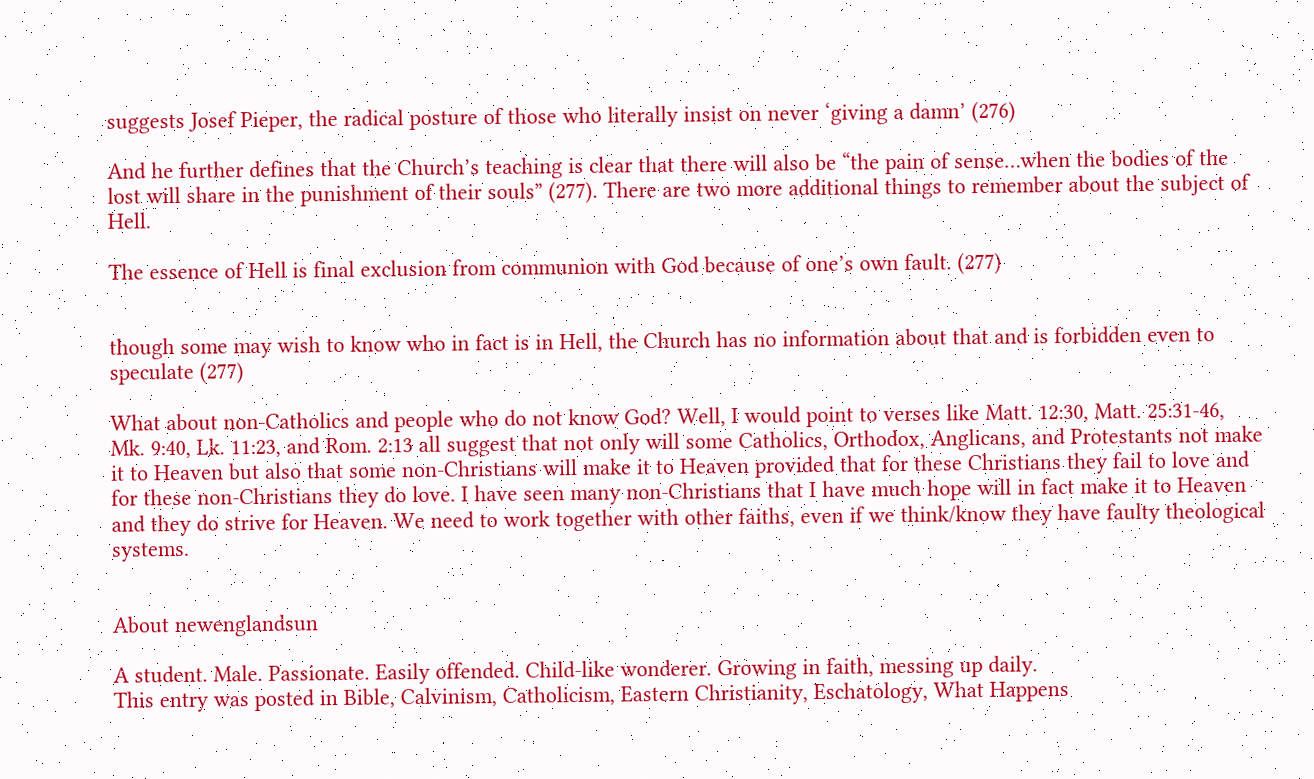suggests Josef Pieper, the radical posture of those who literally insist on never ‘giving a damn’ (276)

And he further defines that the Church’s teaching is clear that there will also be “the pain of sense…when the bodies of the lost will share in the punishment of their souls” (277). There are two more additional things to remember about the subject of Hell.

The essence of Hell is final exclusion from communion with God because of one’s own fault. (277)


though some may wish to know who in fact is in Hell, the Church has no information about that and is forbidden even to speculate (277)

What about non-Catholics and people who do not know God? Well, I would point to verses like Matt. 12:30, Matt. 25:31-46, Mk. 9:40, Lk. 11:23, and Rom. 2:13 all suggest that not only will some Catholics, Orthodox, Anglicans, and Protestants not make it to Heaven but also that some non-Christians will make it to Heaven provided that for these Christians they fail to love and for these non-Christians they do love. I have seen many non-Christians that I have much hope will in fact make it to Heaven and they do strive for Heaven. We need to work together with other faiths, even if we think/know they have faulty theological systems.


About newenglandsun

A student. Male. Passionate. Easily offended. Child-like wonderer. Growing in faith, messing up daily.
This entry was posted in Bible, Calvinism, Catholicism, Eastern Christianity, Eschatology, What Happens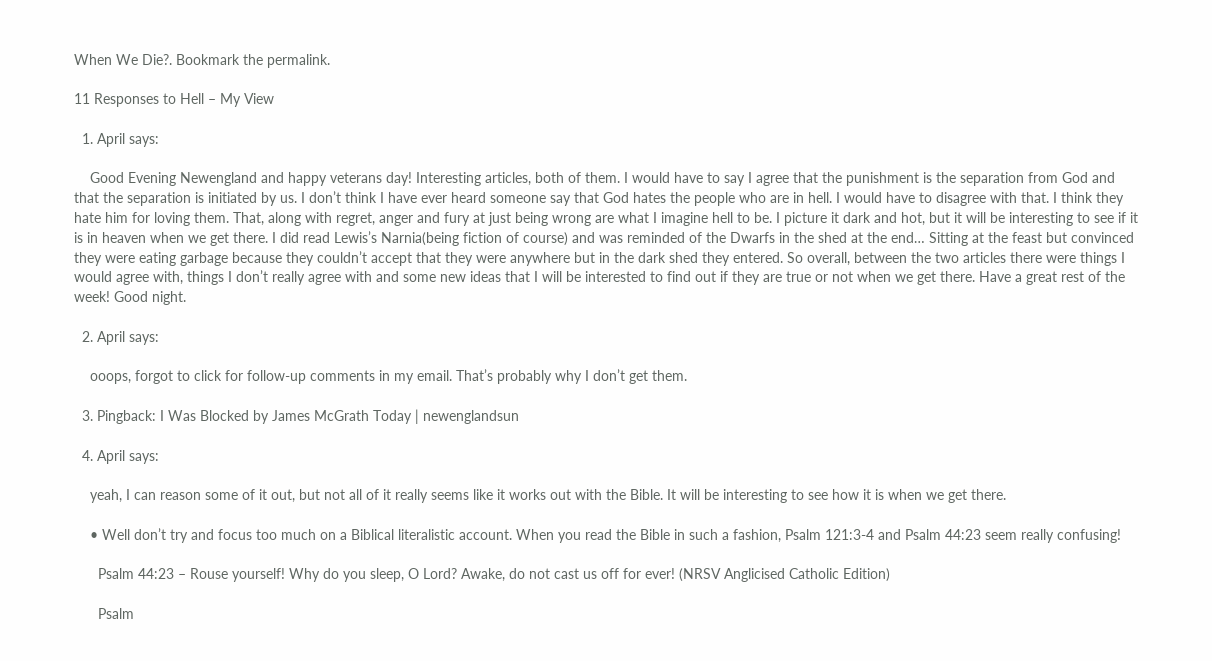When We Die?. Bookmark the permalink.

11 Responses to Hell – My View

  1. April says:

    Good Evening Newengland and happy veterans day! Interesting articles, both of them. I would have to say I agree that the punishment is the separation from God and that the separation is initiated by us. I don’t think I have ever heard someone say that God hates the people who are in hell. I would have to disagree with that. I think they hate him for loving them. That, along with regret, anger and fury at just being wrong are what I imagine hell to be. I picture it dark and hot, but it will be interesting to see if it is in heaven when we get there. I did read Lewis’s Narnia(being fiction of course) and was reminded of the Dwarfs in the shed at the end… Sitting at the feast but convinced they were eating garbage because they couldn’t accept that they were anywhere but in the dark shed they entered. So overall, between the two articles there were things I would agree with, things I don’t really agree with and some new ideas that I will be interested to find out if they are true or not when we get there. Have a great rest of the week! Good night.

  2. April says:

    ooops, forgot to click for follow-up comments in my email. That’s probably why I don’t get them.

  3. Pingback: I Was Blocked by James McGrath Today | newenglandsun

  4. April says:

    yeah, I can reason some of it out, but not all of it really seems like it works out with the Bible. It will be interesting to see how it is when we get there.

    • Well don’t try and focus too much on a Biblical literalistic account. When you read the Bible in such a fashion, Psalm 121:3-4 and Psalm 44:23 seem really confusing!

      Psalm 44:23 – Rouse yourself! Why do you sleep, O Lord? Awake, do not cast us off for ever! (NRSV Anglicised Catholic Edition)

      Psalm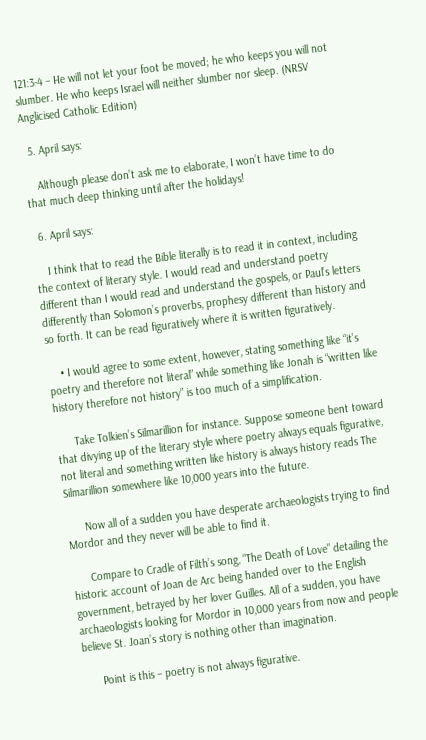121:3-4 – He will not let your foot be moved; he who keeps you will not slumber. He who keeps Israel will neither slumber nor sleep. (NRSV Anglicised Catholic Edition)

  5. April says:

    Although please don’t ask me to elaborate, I won’t have time to do that much deep thinking until after the holidays!

  6. April says:

    I think that to read the Bible literally is to read it in context, including the context of literary style. I would read and understand poetry different than I would read and understand the gospels, or Paul’s letters differently than Solomon’s proverbs, prophesy different than history and so forth. It can be read figuratively where it is written figuratively.

    • I would agree to some extent, however, stating something like “it’s poetry and therefore not literal” while something like Jonah is “written like history therefore not history” is too much of a simplification.

      Take Tolkien’s Silmarillion for instance. Suppose someone bent toward that divying up of the literary style where poetry always equals figurative, not literal and something written like history is always history reads The Silmarillion somewhere like 10,000 years into the future.

      Now all of a sudden you have desperate archaeologists trying to find Mordor and they never will be able to find it.

      Compare to Cradle of Filth’s song, “The Death of Love” detailing the historic account of Joan de Arc being handed over to the English government, betrayed by her lover Guilles. All of a sudden, you have archaeologists looking for Mordor in 10,000 years from now and people believe St. Joan’s story is nothing other than imagination.

      Point is this – poetry is not always figurative.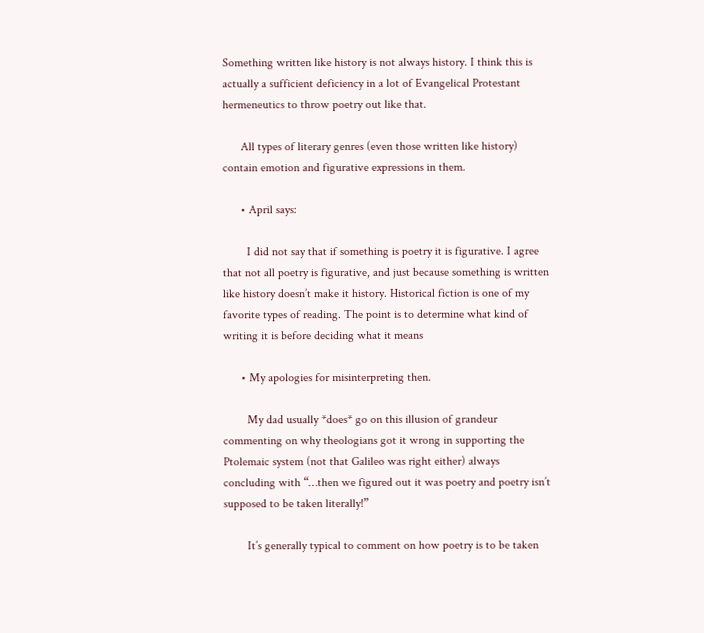Something written like history is not always history. I think this is actually a sufficient deficiency in a lot of Evangelical Protestant hermeneutics to throw poetry out like that.

      All types of literary genres (even those written like history) contain emotion and figurative expressions in them.

      • April says:

        I did not say that if something is poetry it is figurative. I agree that not all poetry is figurative, and just because something is written like history doesn’t make it history. Historical fiction is one of my favorite types of reading. The point is to determine what kind of writing it is before deciding what it means

      • My apologies for misinterpreting then.

        My dad usually *does* go on this illusion of grandeur commenting on why theologians got it wrong in supporting the Ptolemaic system (not that Galileo was right either) always concluding with “…then we figured out it was poetry and poetry isn’t supposed to be taken literally!”

        It’s generally typical to comment on how poetry is to be taken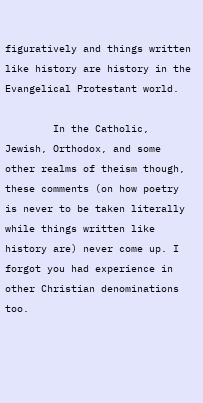figuratively and things written like history are history in the Evangelical Protestant world.

        In the Catholic, Jewish, Orthodox, and some other realms of theism though, these comments (on how poetry is never to be taken literally while things written like history are) never come up. I forgot you had experience in other Christian denominations too.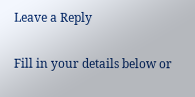Leave a Reply

Fill in your details below or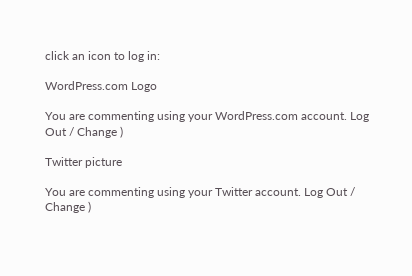click an icon to log in:

WordPress.com Logo

You are commenting using your WordPress.com account. Log Out / Change )

Twitter picture

You are commenting using your Twitter account. Log Out / Change )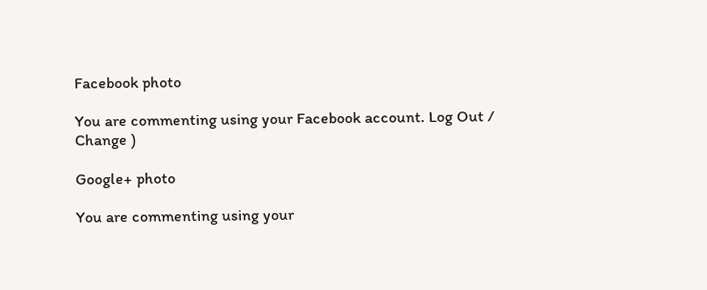Facebook photo

You are commenting using your Facebook account. Log Out / Change )

Google+ photo

You are commenting using your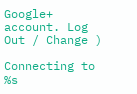Google+ account. Log Out / Change )

Connecting to %s